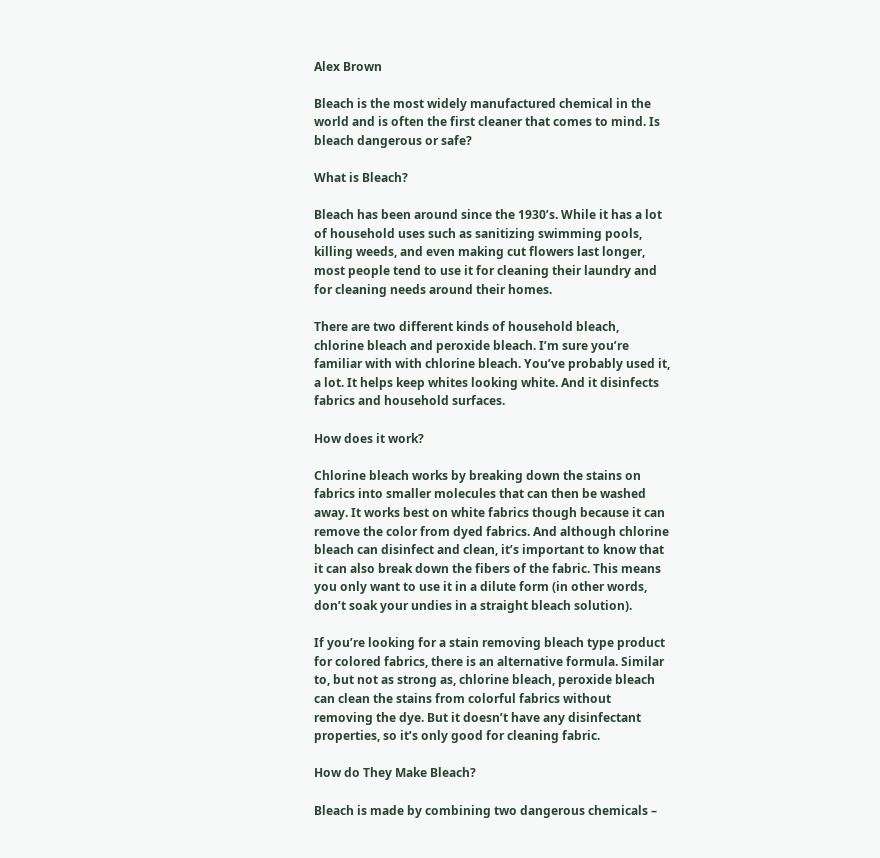Alex Brown

Bleach is the most widely manufactured chemical in the world and is often the first cleaner that comes to mind. Is bleach dangerous or safe?

What is Bleach?

Bleach has been around since the 1930’s. While it has a lot of household uses such as sanitizing swimming pools, killing weeds, and even making cut flowers last longer, most people tend to use it for cleaning their laundry and for cleaning needs around their homes.

There are two different kinds of household bleach, chlorine bleach and peroxide bleach. I’m sure you’re familiar with with chlorine bleach. You’ve probably used it, a lot. It helps keep whites looking white. And it disinfects fabrics and household surfaces.

How does it work?

Chlorine bleach works by breaking down the stains on fabrics into smaller molecules that can then be washed away. It works best on white fabrics though because it can remove the color from dyed fabrics. And although chlorine bleach can disinfect and clean, it’s important to know that it can also break down the fibers of the fabric. This means you only want to use it in a dilute form (in other words, don’t soak your undies in a straight bleach solution).

If you’re looking for a stain removing bleach type product for colored fabrics, there is an alternative formula. Similar to, but not as strong as, chlorine bleach, peroxide bleach can clean the stains from colorful fabrics without removing the dye. But it doesn’t have any disinfectant properties, so it’s only good for cleaning fabric.

How do They Make Bleach?

Bleach is made by combining two dangerous chemicals –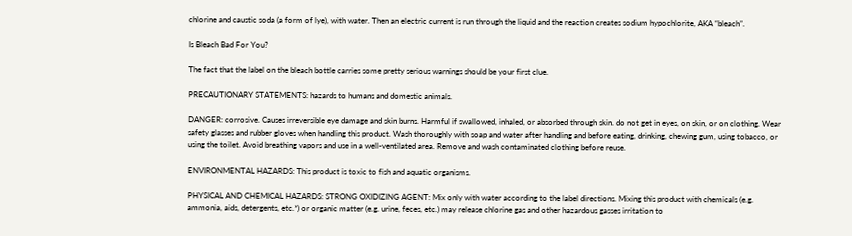chlorine and caustic soda (a form of lye), with water. Then an electric current is run through the liquid and the reaction creates sodium hypochlorite, AKA “bleach”.

Is Bleach Bad For You?

The fact that the label on the bleach bottle carries some pretty serious warnings should be your first clue.

PRECAUTIONARY STATEMENTS: hazards to humans and domestic animals.

DANGER: corrosive. Causes irreversible eye damage and skin burns. Harmful if swallowed, inhaled, or absorbed through skin. do not get in eyes, on skin, or on clothing. Wear safety glasses and rubber gloves when handling this product. Wash thoroughly with soap and water after handling and before eating, drinking, chewing gum, using tobacco, or using the toilet. Avoid breathing vapors and use in a well-ventilated area. Remove and wash contaminated clothing before reuse.

ENVIRONMENTAL HAZARDS: This product is toxic to fish and aquatic organisms.

PHYSICAL AND CHEMICAL HAZARDS: STRONG OXIDIZING AGENT: Mix only with water according to the label directions. Mixing this product with chemicals (e.g. ammonia, aids, detergents, etc.*) or organic matter (e.g. urine, feces, etc.) may release chlorine gas and other hazardous gasses irritation to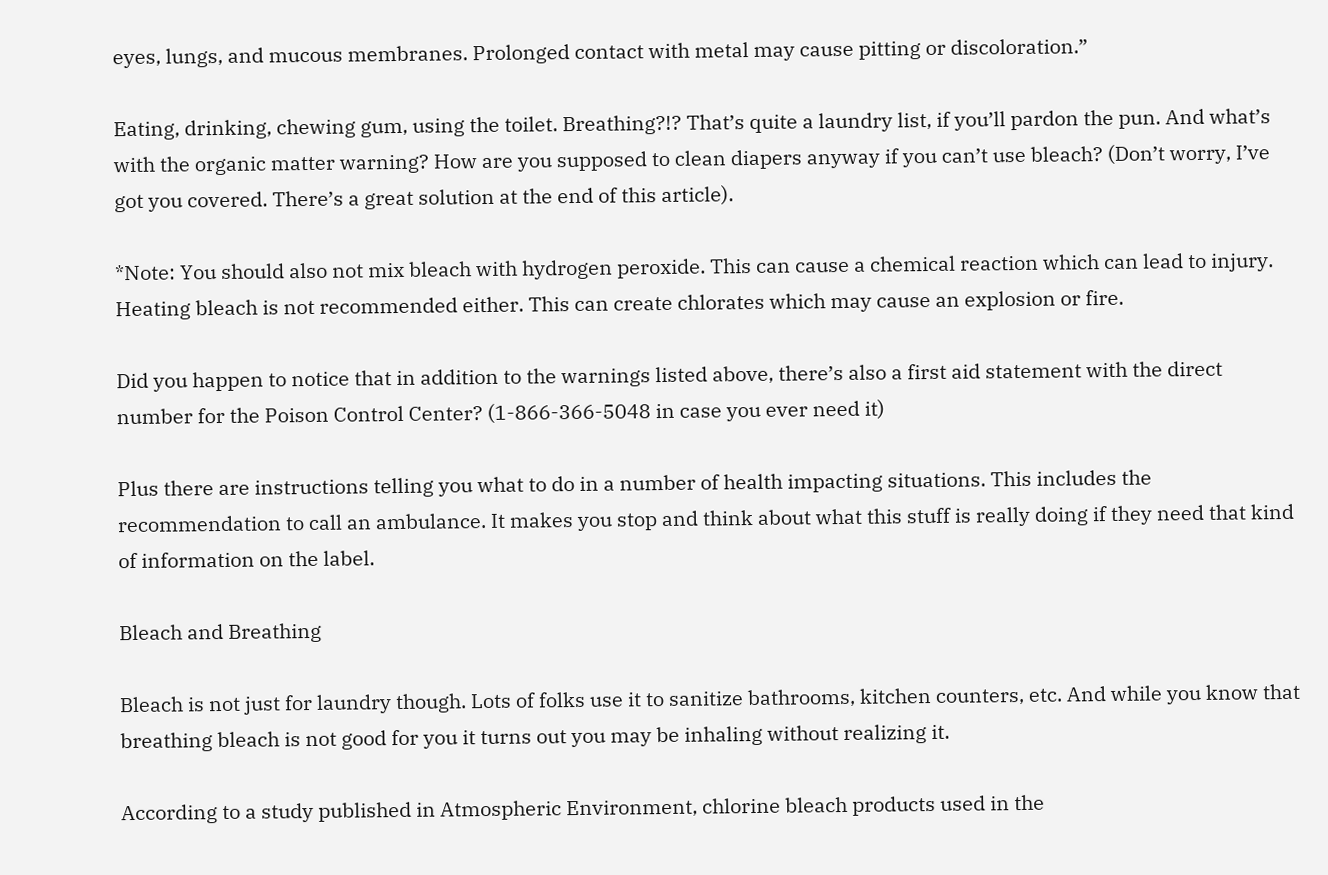eyes, lungs, and mucous membranes. Prolonged contact with metal may cause pitting or discoloration.”

Eating, drinking, chewing gum, using the toilet. Breathing?!? That’s quite a laundry list, if you’ll pardon the pun. And what’s with the organic matter warning? How are you supposed to clean diapers anyway if you can’t use bleach? (Don’t worry, I’ve got you covered. There’s a great solution at the end of this article).

*Note: You should also not mix bleach with hydrogen peroxide. This can cause a chemical reaction which can lead to injury. Heating bleach is not recommended either. This can create chlorates which may cause an explosion or fire.

Did you happen to notice that in addition to the warnings listed above, there’s also a first aid statement with the direct number for the Poison Control Center? (1-866-366-5048 in case you ever need it)

Plus there are instructions telling you what to do in a number of health impacting situations. This includes the recommendation to call an ambulance. It makes you stop and think about what this stuff is really doing if they need that kind of information on the label.

Bleach and Breathing

Bleach is not just for laundry though. Lots of folks use it to sanitize bathrooms, kitchen counters, etc. And while you know that breathing bleach is not good for you it turns out you may be inhaling without realizing it.

According to a study published in Atmospheric Environment, chlorine bleach products used in the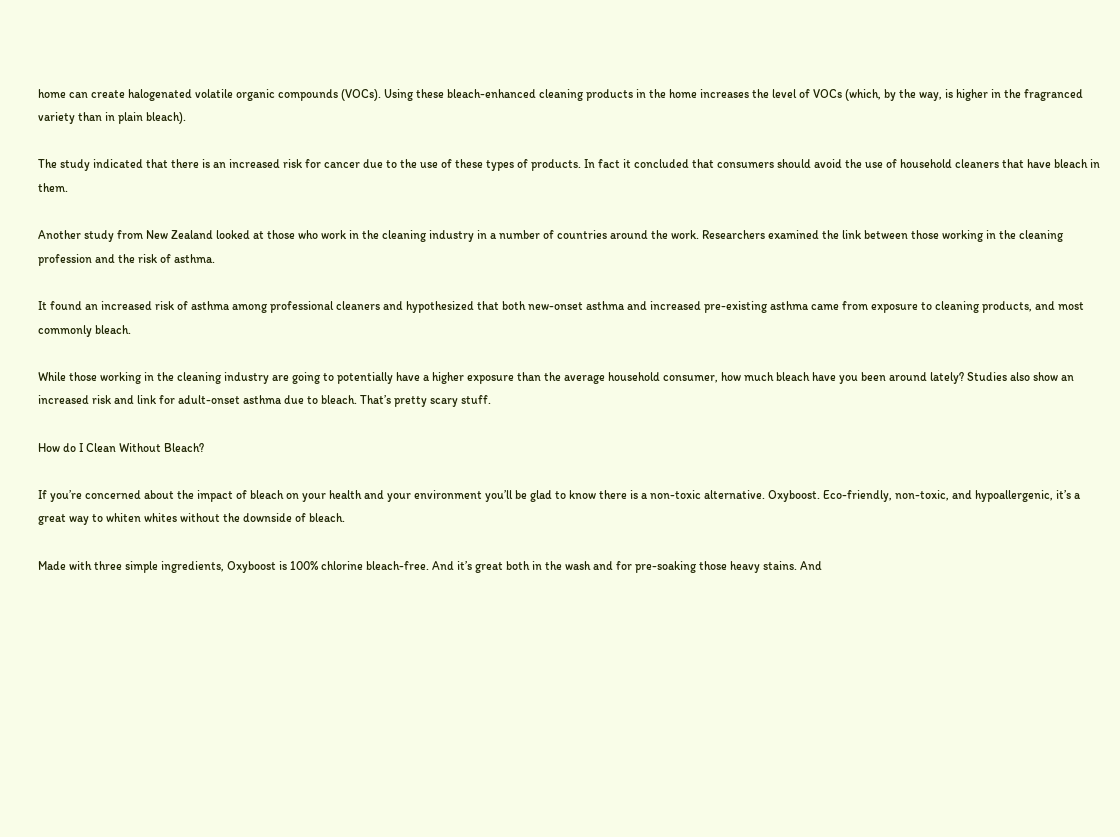home can create halogenated volatile organic compounds (VOCs). Using these bleach-enhanced cleaning products in the home increases the level of VOCs (which, by the way, is higher in the fragranced variety than in plain bleach).

The study indicated that there is an increased risk for cancer due to the use of these types of products. In fact it concluded that consumers should avoid the use of household cleaners that have bleach in them.

Another study from New Zealand looked at those who work in the cleaning industry in a number of countries around the work. Researchers examined the link between those working in the cleaning profession and the risk of asthma.

It found an increased risk of asthma among professional cleaners and hypothesized that both new-onset asthma and increased pre-existing asthma came from exposure to cleaning products, and most commonly bleach.

While those working in the cleaning industry are going to potentially have a higher exposure than the average household consumer, how much bleach have you been around lately? Studies also show an increased risk and link for adult-onset asthma due to bleach. That’s pretty scary stuff.

How do I Clean Without Bleach?

If you’re concerned about the impact of bleach on your health and your environment you’ll be glad to know there is a non-toxic alternative. Oxyboost. Eco-friendly, non-toxic, and hypoallergenic, it’s a great way to whiten whites without the downside of bleach.

Made with three simple ingredients, Oxyboost is 100% chlorine bleach-free. And it’s great both in the wash and for pre-soaking those heavy stains. And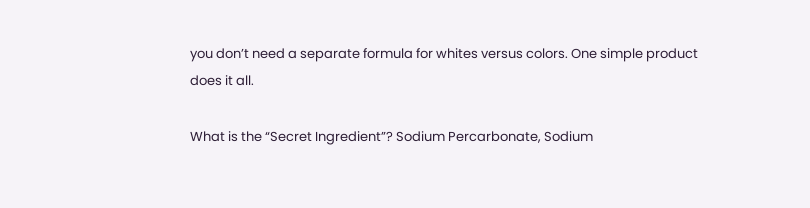you don’t need a separate formula for whites versus colors. One simple product does it all.

What is the “Secret Ingredient”? Sodium Percarbonate, Sodium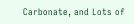Carbonate, and Lots of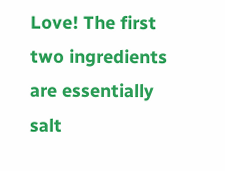Love! The first two ingredients are essentially salt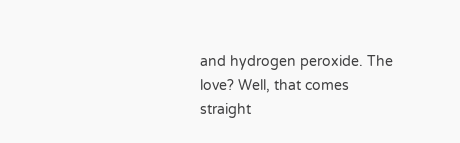and hydrogen peroxide. The love? Well, that comes straight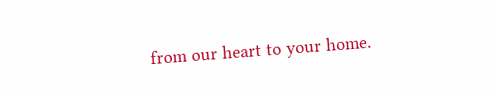from our heart to your home.